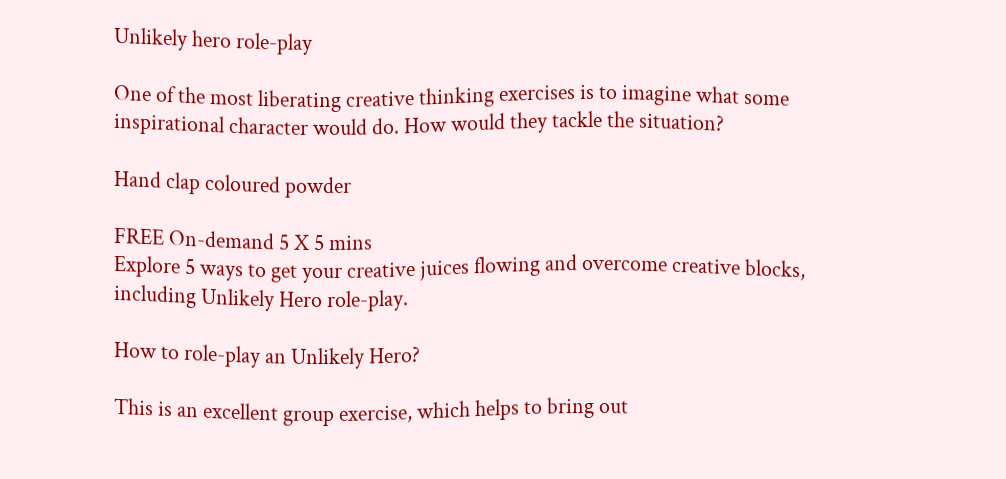Unlikely hero role-play

One of the most liberating creative thinking exercises is to imagine what some inspirational character would do. How would they tackle the situation?

Hand clap coloured powder

FREE On-demand 5 X 5 mins
Explore 5 ways to get your creative juices flowing and overcome creative blocks, including Unlikely Hero role-play.

How to role-play an Unlikely Hero?

This is an excellent group exercise, which helps to bring out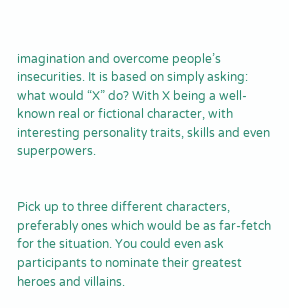imagination and overcome people’s insecurities. It is based on simply asking: what would “X” do? With X being a well-known real or fictional character, with interesting personality traits, skills and even superpowers.


Pick up to three different characters, preferably ones which would be as far-fetch for the situation. You could even ask participants to nominate their greatest heroes and villains.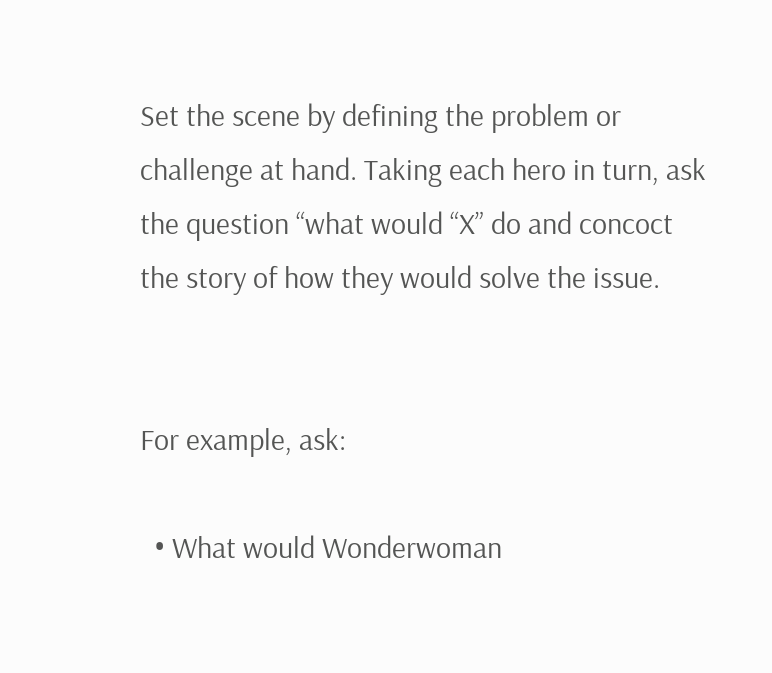Set the scene by defining the problem or challenge at hand. Taking each hero in turn, ask the question “what would “X” do and concoct the story of how they would solve the issue.


For example, ask:

  • What would Wonderwoman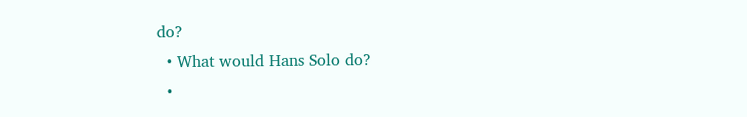do?
  • What would Hans Solo do?
  •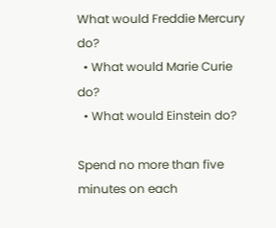What would Freddie Mercury do?
  • What would Marie Curie do?
  • What would Einstein do?

Spend no more than five minutes on each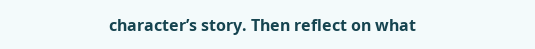character’s story. Then reflect on what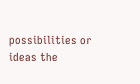possibilities or ideas the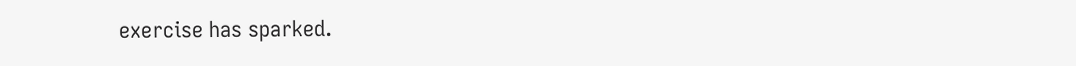exercise has sparked.